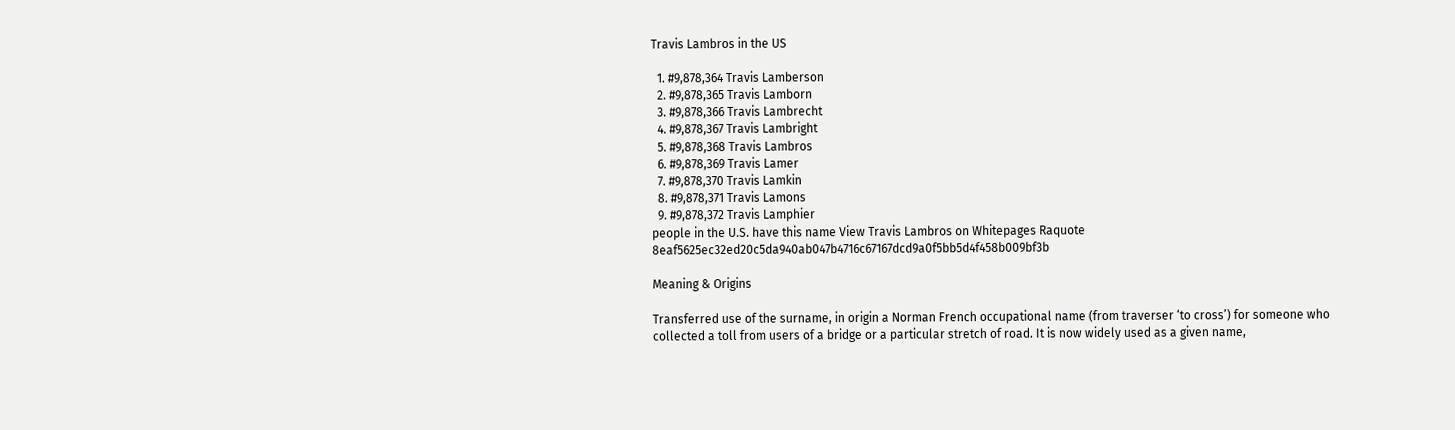Travis Lambros in the US

  1. #9,878,364 Travis Lamberson
  2. #9,878,365 Travis Lamborn
  3. #9,878,366 Travis Lambrecht
  4. #9,878,367 Travis Lambright
  5. #9,878,368 Travis Lambros
  6. #9,878,369 Travis Lamer
  7. #9,878,370 Travis Lamkin
  8. #9,878,371 Travis Lamons
  9. #9,878,372 Travis Lamphier
people in the U.S. have this name View Travis Lambros on Whitepages Raquote 8eaf5625ec32ed20c5da940ab047b4716c67167dcd9a0f5bb5d4f458b009bf3b

Meaning & Origins

Transferred use of the surname, in origin a Norman French occupational name (from traverser ‘to cross’) for someone who collected a toll from users of a bridge or a particular stretch of road. It is now widely used as a given name,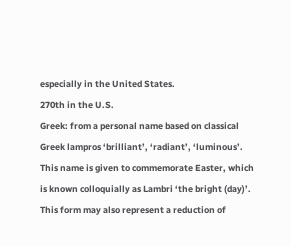especially in the United States.
270th in the U.S.
Greek: from a personal name based on classical Greek lampros ‘brilliant’, ‘radiant’, ‘luminous’. This name is given to commemorate Easter, which is known colloquially as Lambri ‘the bright (day)’. This form may also represent a reduction of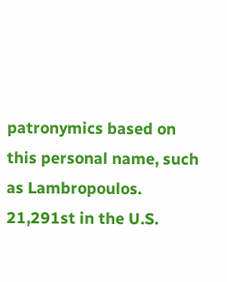patronymics based on this personal name, such as Lambropoulos.
21,291st in the U.S.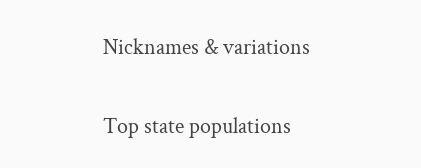Nicknames & variations

Top state populations